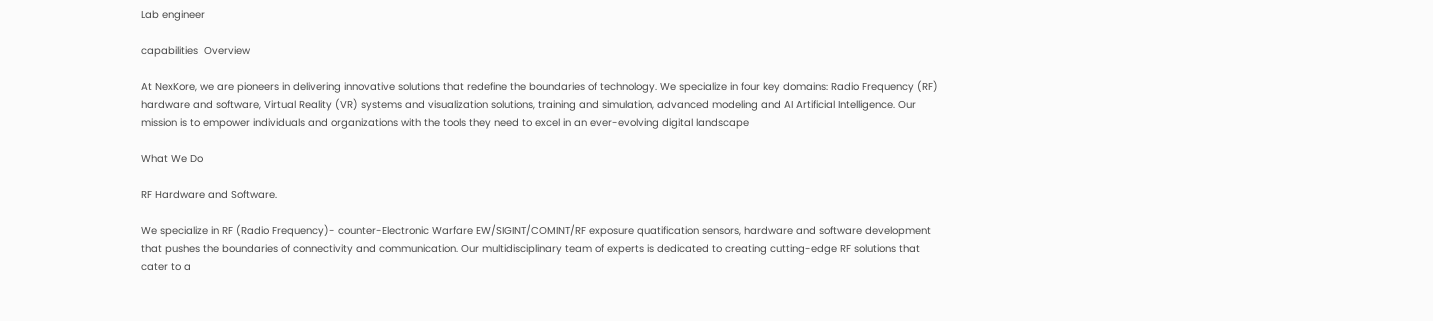Lab engineer

capabilities  Overview

At NexKore, we are pioneers in delivering innovative solutions that redefine the boundaries of technology. We specialize in four key domains: Radio Frequency (RF) hardware and software, Virtual Reality (VR) systems and visualization solutions, training and simulation, advanced modeling and AI Artificial Intelligence. Our mission is to empower individuals and organizations with the tools they need to excel in an ever-evolving digital landscape

What We Do

RF Hardware and Software.

We specialize in RF (Radio Frequency)- counter-Electronic Warfare EW/SIGINT/COMINT/RF exposure quatification sensors, hardware and software development that pushes the boundaries of connectivity and communication. Our multidisciplinary team of experts is dedicated to creating cutting-edge RF solutions that cater to a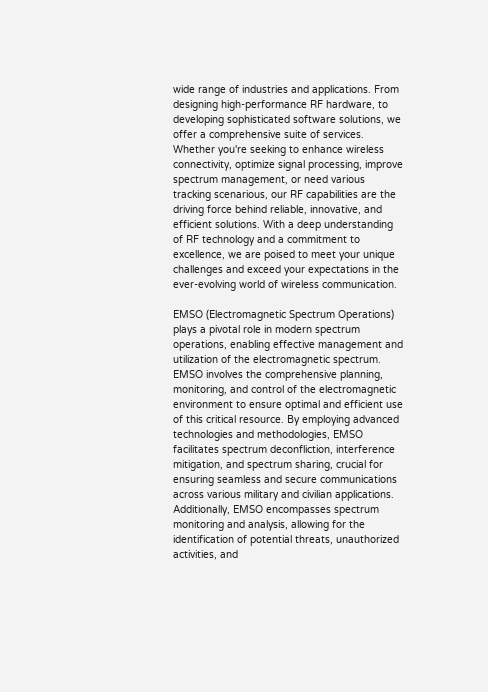wide range of industries and applications. From designing high-performance RF hardware, to developing sophisticated software solutions, we offer a comprehensive suite of services. Whether you're seeking to enhance wireless connectivity, optimize signal processing, improve spectrum management, or need various tracking scenarious, our RF capabilities are the driving force behind reliable, innovative, and efficient solutions. With a deep understanding of RF technology and a commitment to excellence, we are poised to meet your unique challenges and exceed your expectations in the ever-evolving world of wireless communication.

EMSO (Electromagnetic Spectrum Operations) plays a pivotal role in modern spectrum operations, enabling effective management and utilization of the electromagnetic spectrum. EMSO involves the comprehensive planning, monitoring, and control of the electromagnetic environment to ensure optimal and efficient use of this critical resource. By employing advanced technologies and methodologies, EMSO facilitates spectrum deconfliction, interference mitigation, and spectrum sharing, crucial for ensuring seamless and secure communications across various military and civilian applications. Additionally, EMSO encompasses spectrum monitoring and analysis, allowing for the identification of potential threats, unauthorized activities, and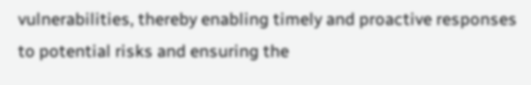vulnerabilities, thereby enabling timely and proactive responses to potential risks and ensuring the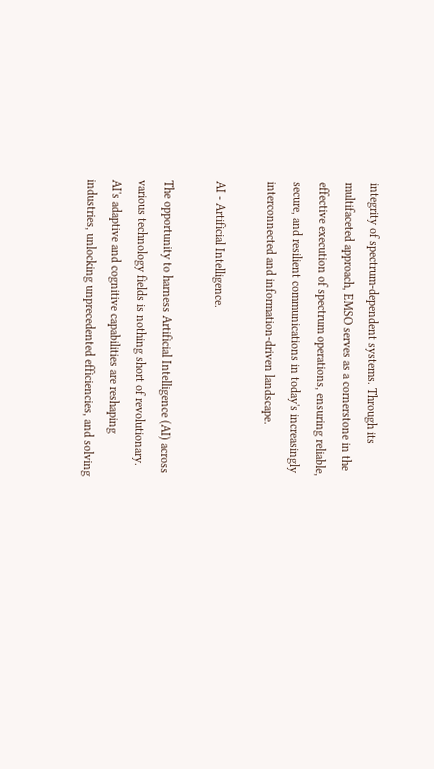integrity of spectrum-dependent systems. Through its multifaceted approach, EMSO serves as a cornerstone in the effective execution of spectrum operations, ensuring reliable, secure, and resilient communications in today's increasingly interconnected and information-driven landscape.

AI - Artificial Intelligence.

The opportunity to harness Artificial Intelligence (AI) across various technology fields is nothing short of revolutionary. AI's adaptive and cognitive capabilities are reshaping industries, unlocking unprecedented efficiencies, and solving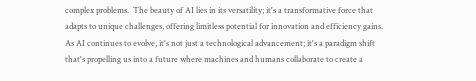complex problems.  The beauty of AI lies in its versatility; it's a transformative force that adapts to unique challenges, offering limitless potential for innovation and efficiency gains. As AI continues to evolve, it's not just a technological advancement; it's a paradigm shift that's propelling us into a future where machines and humans collaborate to create a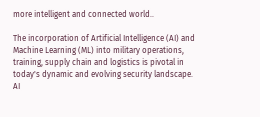more intelligent and connected world..

The incorporation of Artificial Intelligence (AI) and Machine Learning (ML) into military operations, training, supply chain and logistics is pivotal in today's dynamic and evolving security landscape. AI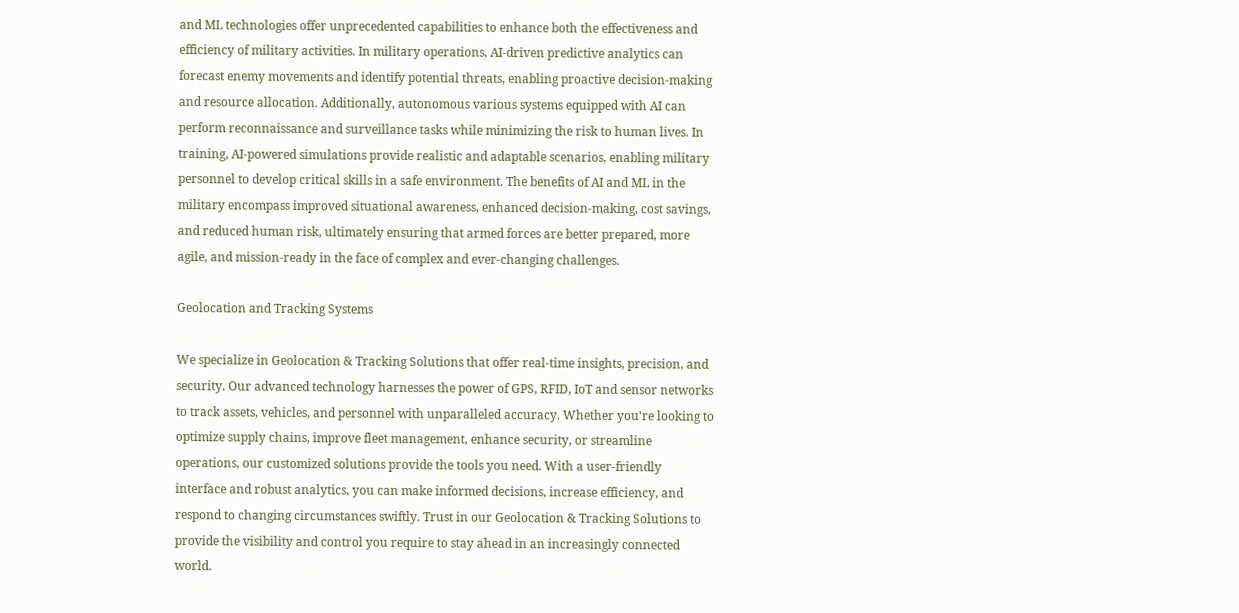and ML technologies offer unprecedented capabilities to enhance both the effectiveness and efficiency of military activities. In military operations, AI-driven predictive analytics can forecast enemy movements and identify potential threats, enabling proactive decision-making and resource allocation. Additionally, autonomous various systems equipped with AI can perform reconnaissance and surveillance tasks while minimizing the risk to human lives. In training, AI-powered simulations provide realistic and adaptable scenarios, enabling military personnel to develop critical skills in a safe environment. The benefits of AI and ML in the military encompass improved situational awareness, enhanced decision-making, cost savings, and reduced human risk, ultimately ensuring that armed forces are better prepared, more agile, and mission-ready in the face of complex and ever-changing challenges.

Geolocation and Tracking Systems

We specialize in Geolocation & Tracking Solutions that offer real-time insights, precision, and security. Our advanced technology harnesses the power of GPS, RFID, IoT and sensor networks to track assets, vehicles, and personnel with unparalleled accuracy. Whether you're looking to optimize supply chains, improve fleet management, enhance security, or streamline operations, our customized solutions provide the tools you need. With a user-friendly interface and robust analytics, you can make informed decisions, increase efficiency, and respond to changing circumstances swiftly. Trust in our Geolocation & Tracking Solutions to provide the visibility and control you require to stay ahead in an increasingly connected world.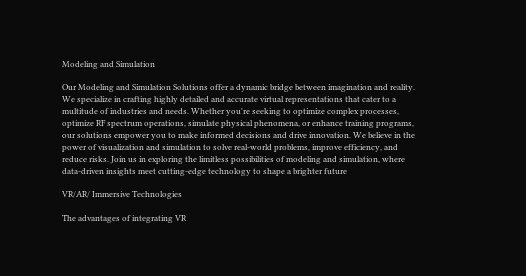Modeling and Simulation

Our Modeling and Simulation Solutions offer a dynamic bridge between imagination and reality. We specialize in crafting highly detailed and accurate virtual representations that cater to a multitude of industries and needs. Whether you're seeking to optimize complex processes, optimize RF spectrum operations, simulate physical phenomena, or enhance training programs, our solutions empower you to make informed decisions and drive innovation. We believe in the power of visualization and simulation to solve real-world problems, improve efficiency, and reduce risks. Join us in exploring the limitless possibilities of modeling and simulation, where data-driven insights meet cutting-edge technology to shape a brighter future

VR/AR/ Immersive Technologies

The advantages of integrating VR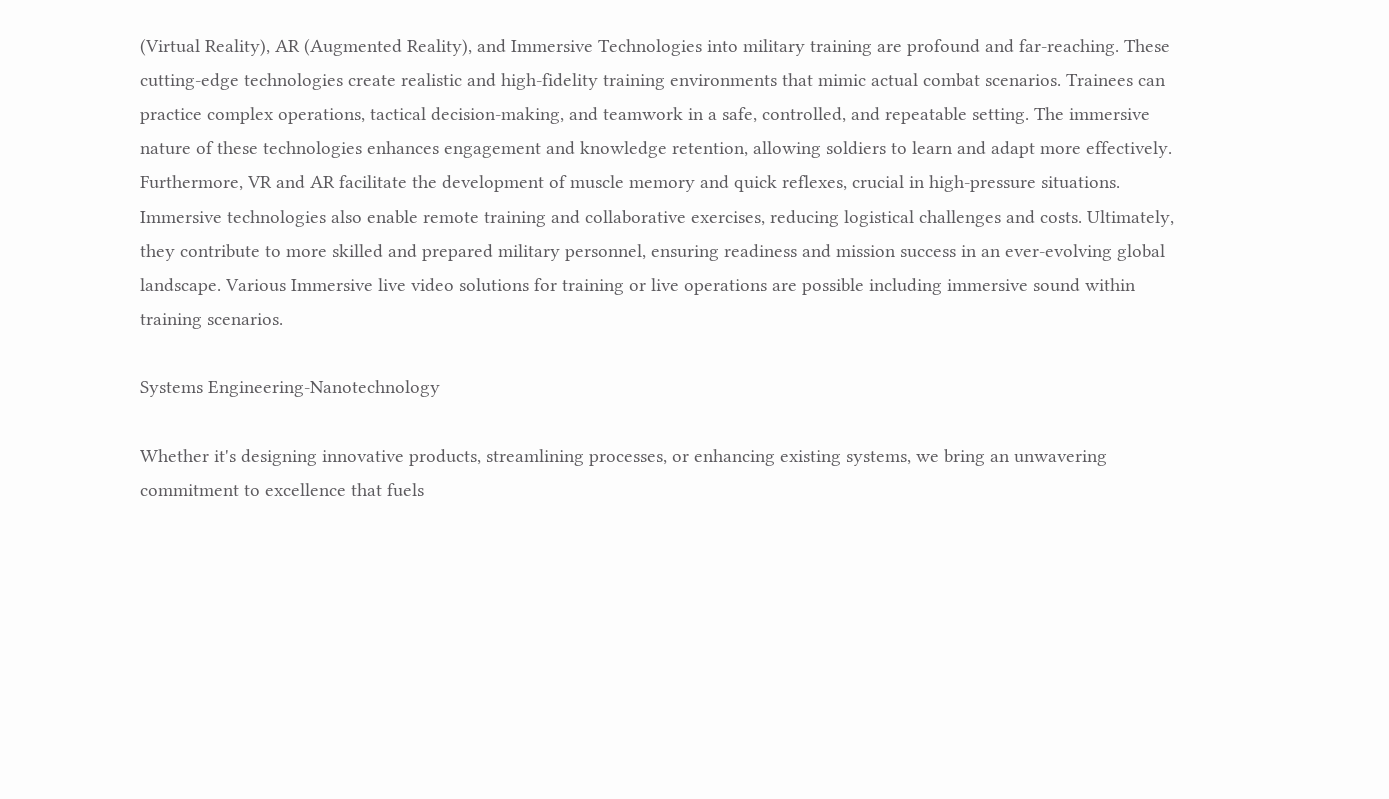(Virtual Reality), AR (Augmented Reality), and Immersive Technologies into military training are profound and far-reaching. These cutting-edge technologies create realistic and high-fidelity training environments that mimic actual combat scenarios. Trainees can practice complex operations, tactical decision-making, and teamwork in a safe, controlled, and repeatable setting. The immersive nature of these technologies enhances engagement and knowledge retention, allowing soldiers to learn and adapt more effectively. Furthermore, VR and AR facilitate the development of muscle memory and quick reflexes, crucial in high-pressure situations. Immersive technologies also enable remote training and collaborative exercises, reducing logistical challenges and costs. Ultimately, they contribute to more skilled and prepared military personnel, ensuring readiness and mission success in an ever-evolving global landscape. Various Immersive live video solutions for training or live operations are possible including immersive sound within training scenarios.

Systems Engineering-Nanotechnology

Whether it's designing innovative products, streamlining processes, or enhancing existing systems, we bring an unwavering commitment to excellence that fuels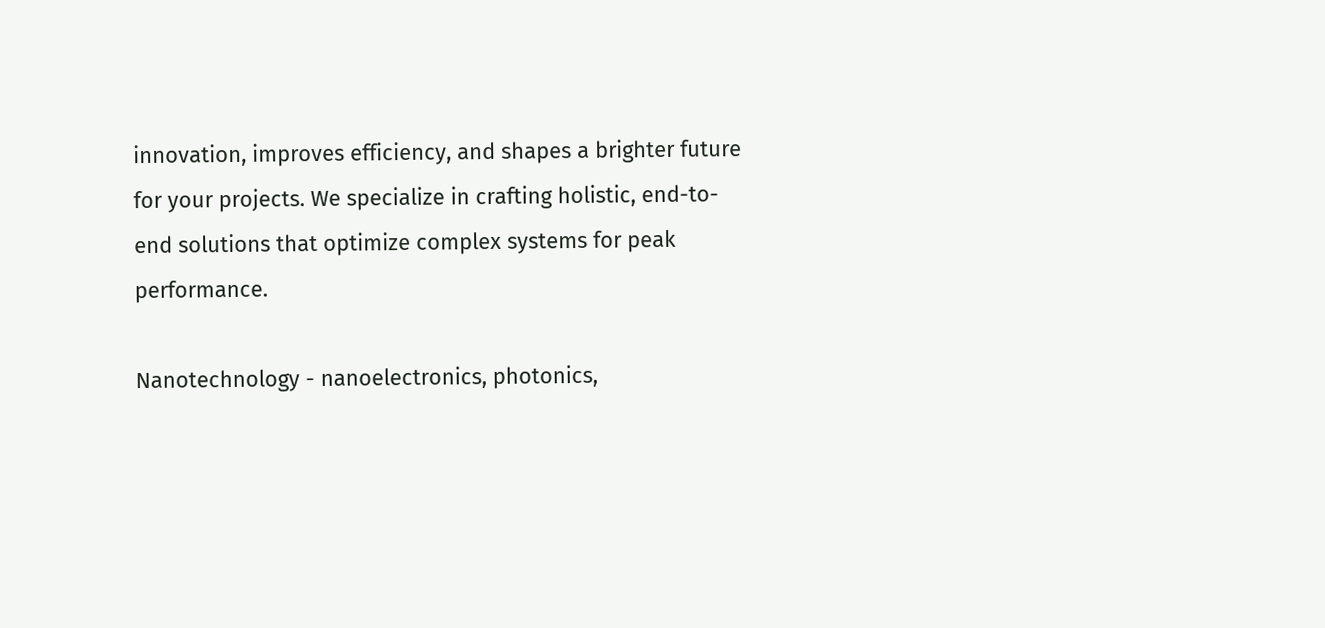innovation, improves efficiency, and shapes a brighter future for your projects. We specialize in crafting holistic, end-to-end solutions that optimize complex systems for peak performance.

Nanotechnology - nanoelectronics, photonics,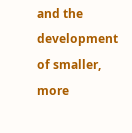and the development of smaller, more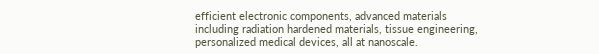efficient electronic components, advanced materials including radiation hardened materials, tissue engineering, personalized medical devices, all at nanoscale.